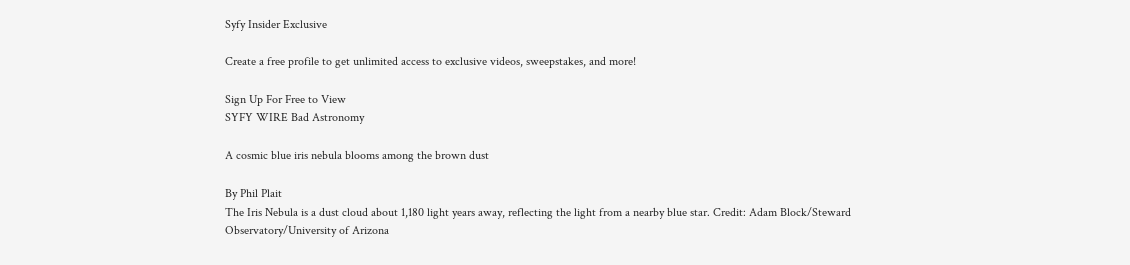Syfy Insider Exclusive

Create a free profile to get unlimited access to exclusive videos, sweepstakes, and more!

Sign Up For Free to View
SYFY WIRE Bad Astronomy

A cosmic blue iris nebula blooms among the brown dust

By Phil Plait
The Iris Nebula is a dust cloud about 1,180 light years away, reflecting the light from a nearby blue star. Credit: Adam Block/Steward Observatory/University of Arizona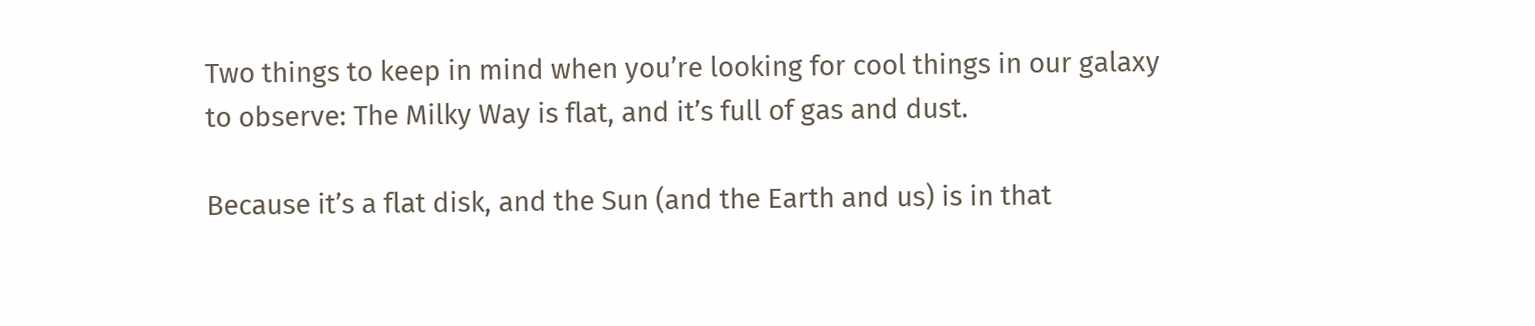Two things to keep in mind when you’re looking for cool things in our galaxy to observe: The Milky Way is flat, and it’s full of gas and dust.

Because it’s a flat disk, and the Sun (and the Earth and us) is in that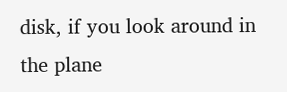disk, if you look around in the plane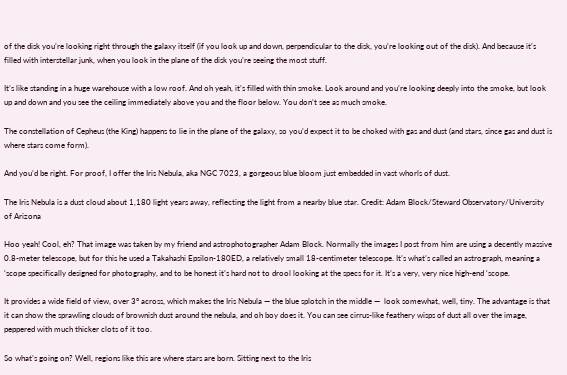of the disk you’re looking right through the galaxy itself (if you look up and down, perpendicular to the disk, you’re looking out of the disk). And because it’s filled with interstellar junk, when you look in the plane of the disk you’re seeing the most stuff.

It’s like standing in a huge warehouse with a low roof. And oh yeah, it’s filled with thin smoke. Look around and you’re looking deeply into the smoke, but look up and down and you see the ceiling immediately above you and the floor below. You don’t see as much smoke.

The constellation of Cepheus (the King) happens to lie in the plane of the galaxy, so you’d expect it to be choked with gas and dust (and stars, since gas and dust is where stars come form).

And you’d be right. For proof, I offer the Iris Nebula, aka NGC 7023, a gorgeous blue bloom just embedded in vast whorls of dust.

The Iris Nebula is a dust cloud about 1,180 light years away, reflecting the light from a nearby blue star. Credit: Adam Block/Steward Observatory/University of Arizona

Hoo yeah! Cool, eh? That image was taken by my friend and astrophotographer Adam Block. Normally the images I post from him are using a decently massive 0.8-meter telescope, but for this he used a Takahashi Epsilon-180ED, a relatively small 18-centimeter telescope. It’s what’s called an astrograph, meaning a ‘scope specifically designed for photography, and to be honest it’s hard not to drool looking at the specs for it. It’s a very, very nice high-end ‘scope.

It provides a wide field of view, over 3° across, which makes the Iris Nebula — the blue splotch in the middle —  look somewhat, well, tiny. The advantage is that it can show the sprawling clouds of brownish dust around the nebula, and oh boy does it. You can see cirrus-like feathery wisps of dust all over the image, peppered with much thicker clots of it too.

So what’s going on? Well, regions like this are where stars are born. Sitting next to the Iris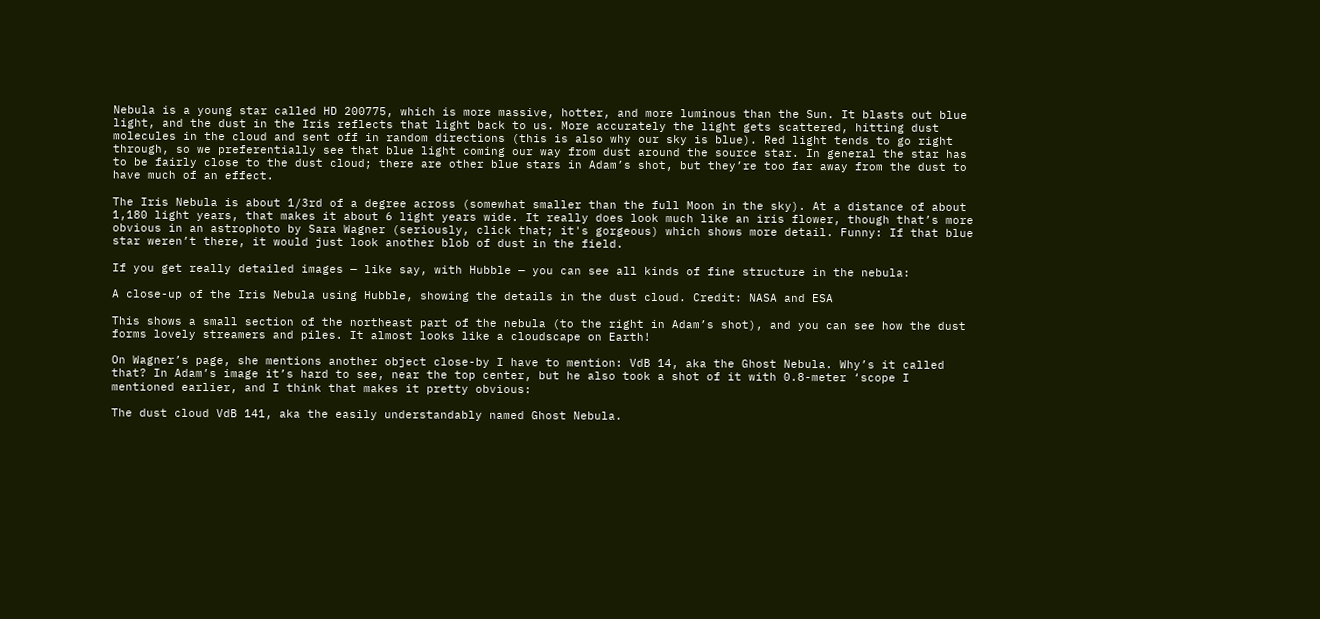Nebula is a young star called HD 200775, which is more massive, hotter, and more luminous than the Sun. It blasts out blue light, and the dust in the Iris reflects that light back to us. More accurately the light gets scattered, hitting dust molecules in the cloud and sent off in random directions (this is also why our sky is blue). Red light tends to go right through, so we preferentially see that blue light coming our way from dust around the source star. In general the star has to be fairly close to the dust cloud; there are other blue stars in Adam’s shot, but they’re too far away from the dust to have much of an effect.

The Iris Nebula is about 1/3rd of a degree across (somewhat smaller than the full Moon in the sky). At a distance of about 1,180 light years, that makes it about 6 light years wide. It really does look much like an iris flower, though that’s more obvious in an astrophoto by Sara Wagner (seriously, click that; it's gorgeous) which shows more detail. Funny: If that blue star weren’t there, it would just look another blob of dust in the field.

If you get really detailed images — like say, with Hubble — you can see all kinds of fine structure in the nebula:

A close-up of the Iris Nebula using Hubble, showing the details in the dust cloud. Credit: NASA and ESA

This shows a small section of the northeast part of the nebula (to the right in Adam’s shot), and you can see how the dust forms lovely streamers and piles. It almost looks like a cloudscape on Earth!

On Wagner’s page, she mentions another object close-by I have to mention: VdB 14, aka the Ghost Nebula. Why’s it called that? In Adam’s image it’s hard to see, near the top center, but he also took a shot of it with 0.8-meter ‘scope I mentioned earlier, and I think that makes it pretty obvious:

The dust cloud VdB 141, aka the easily understandably named Ghost Nebula.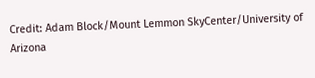Credit: Adam Block/Mount Lemmon SkyCenter/University of Arizona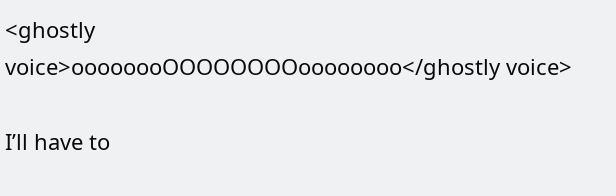<ghostly voice>oooooooOOOOOOOOoooooooo</ghostly voice>

I’ll have to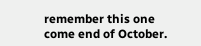remember this one come end of October.